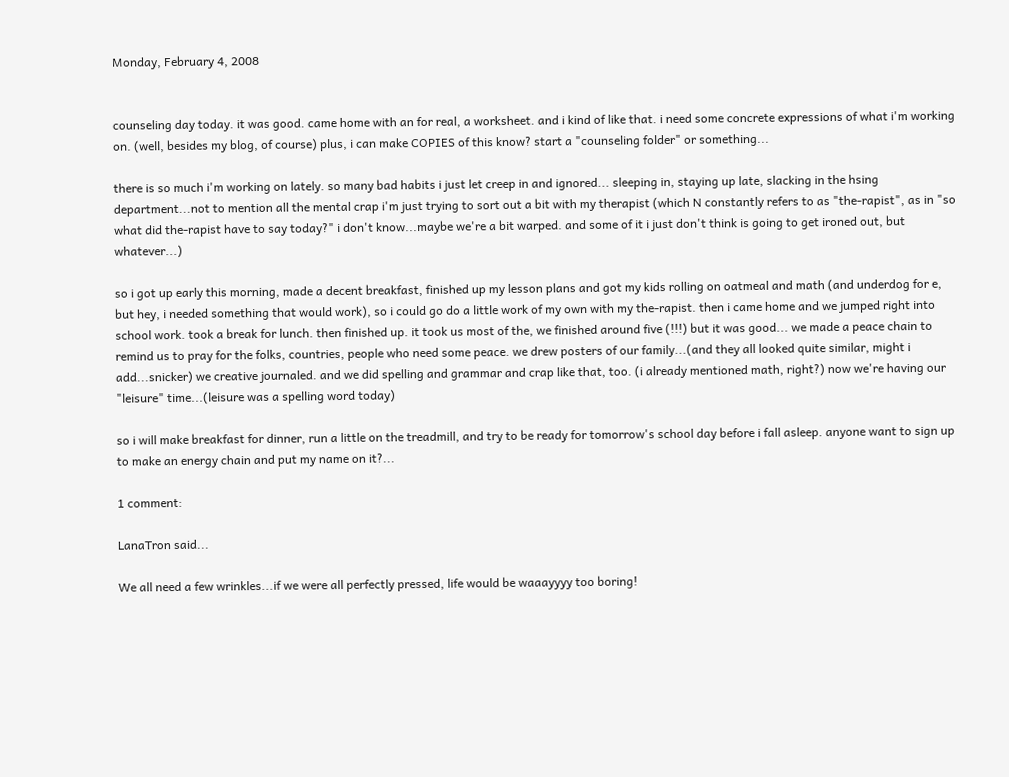Monday, February 4, 2008


counseling day today. it was good. came home with an for real, a worksheet. and i kind of like that. i need some concrete expressions of what i'm working on. (well, besides my blog, of course) plus, i can make COPIES of this know? start a "counseling folder" or something...

there is so much i'm working on lately. so many bad habits i just let creep in and ignored... sleeping in, staying up late, slacking in the hsing department...not to mention all the mental crap i'm just trying to sort out a bit with my therapist (which N constantly refers to as "the-rapist", as in "so what did the-rapist have to say today?" i don't know...maybe we're a bit warped. and some of it i just don't think is going to get ironed out, but whatever...)

so i got up early this morning, made a decent breakfast, finished up my lesson plans and got my kids rolling on oatmeal and math (and underdog for e, but hey, i needed something that would work), so i could go do a little work of my own with my the-rapist. then i came home and we jumped right into school work. took a break for lunch. then finished up. it took us most of the, we finished around five (!!!) but it was good... we made a peace chain to remind us to pray for the folks, countries, people who need some peace. we drew posters of our family...(and they all looked quite similar, might i add...snicker) we creative journaled. and we did spelling and grammar and crap like that, too. (i already mentioned math, right?) now we're having our "leisure" time...(leisure was a spelling word today)

so i will make breakfast for dinner, run a little on the treadmill, and try to be ready for tomorrow's school day before i fall asleep. anyone want to sign up to make an energy chain and put my name on it?...

1 comment:

LanaTron said...

We all need a few wrinkles...if we were all perfectly pressed, life would be waaayyyy too boring!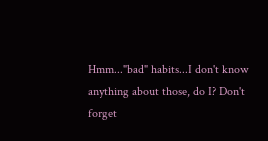Hmm..."bad" habits...I don't know anything about those, do I? Don't forget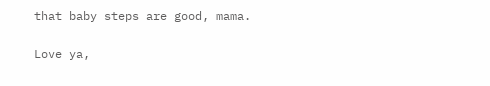that baby steps are good, mama.

Love ya,